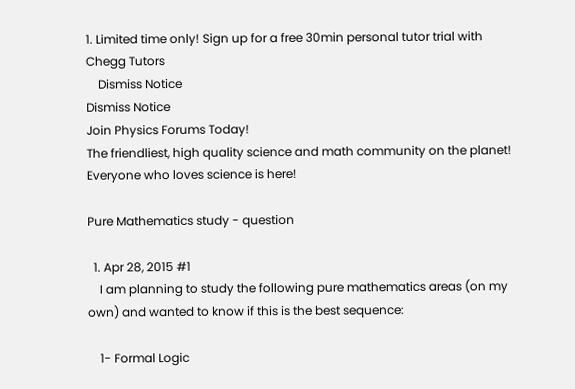1. Limited time only! Sign up for a free 30min personal tutor trial with Chegg Tutors
    Dismiss Notice
Dismiss Notice
Join Physics Forums Today!
The friendliest, high quality science and math community on the planet! Everyone who loves science is here!

Pure Mathematics study - question

  1. Apr 28, 2015 #1
    I am planning to study the following pure mathematics areas (on my own) and wanted to know if this is the best sequence:

    1- Formal Logic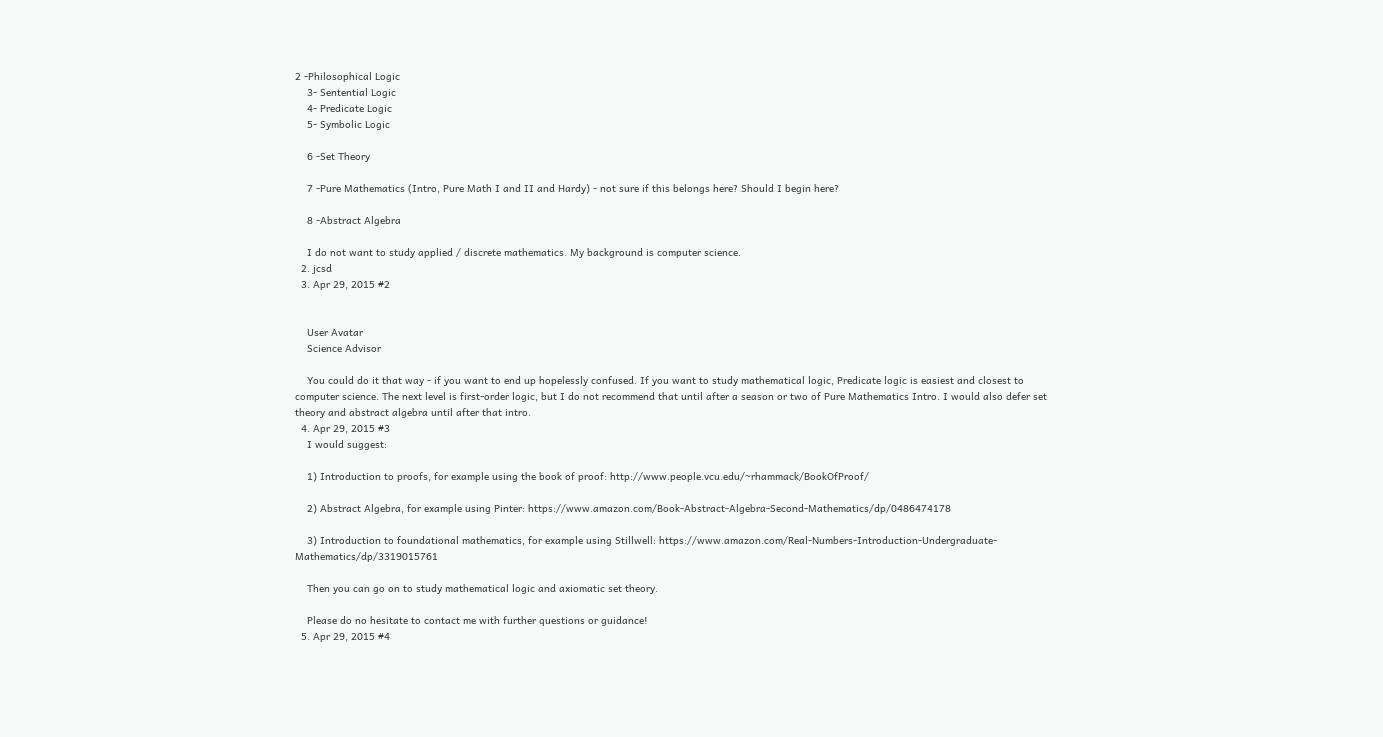2 -Philosophical Logic
    3- Sentential Logic
    4- Predicate Logic
    5- Symbolic Logic

    6 -Set Theory

    7 -Pure Mathematics (Intro, Pure Math I and II and Hardy) - not sure if this belongs here? Should I begin here?

    8 -Abstract Algebra

    I do not want to study applied / discrete mathematics. My background is computer science.
  2. jcsd
  3. Apr 29, 2015 #2


    User Avatar
    Science Advisor

    You could do it that way - if you want to end up hopelessly confused. If you want to study mathematical logic, Predicate logic is easiest and closest to computer science. The next level is first-order logic, but I do not recommend that until after a season or two of Pure Mathematics Intro. I would also defer set theory and abstract algebra until after that intro.
  4. Apr 29, 2015 #3
    I would suggest:

    1) Introduction to proofs, for example using the book of proof: http://www.people.vcu.edu/~rhammack/BookOfProof/

    2) Abstract Algebra, for example using Pinter: https://www.amazon.com/Book-Abstract-Algebra-Second-Mathematics/dp/0486474178

    3) Introduction to foundational mathematics, for example using Stillwell: https://www.amazon.com/Real-Numbers-Introduction-Undergraduate-Mathematics/dp/3319015761

    Then you can go on to study mathematical logic and axiomatic set theory.

    Please do no hesitate to contact me with further questions or guidance!
  5. Apr 29, 2015 #4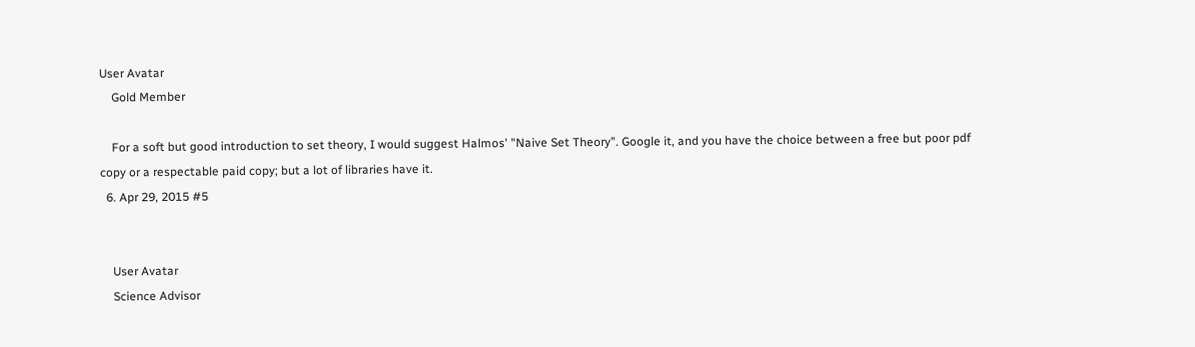User Avatar
    Gold Member

    For a soft but good introduction to set theory, I would suggest Halmos' "Naive Set Theory". Google it, and you have the choice between a free but poor pdf copy or a respectable paid copy; but a lot of libraries have it.
  6. Apr 29, 2015 #5


    User Avatar
    Science Advisor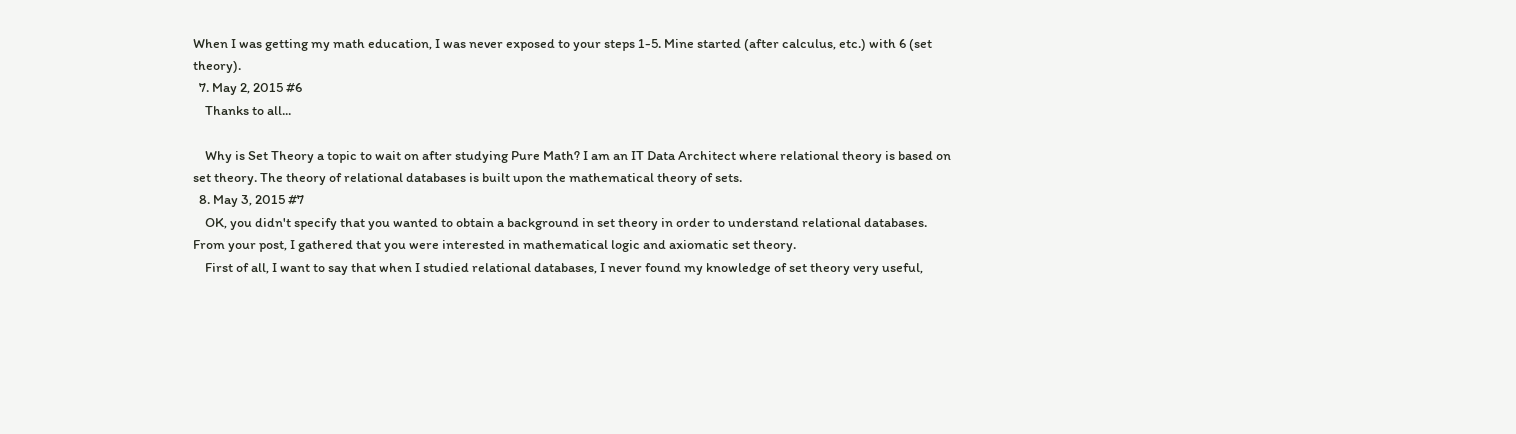When I was getting my math education, I was never exposed to your steps 1-5. Mine started (after calculus, etc.) with 6 (set theory).
  7. May 2, 2015 #6
    Thanks to all...

    Why is Set Theory a topic to wait on after studying Pure Math? I am an IT Data Architect where relational theory is based on set theory. The theory of relational databases is built upon the mathematical theory of sets.
  8. May 3, 2015 #7
    OK, you didn't specify that you wanted to obtain a background in set theory in order to understand relational databases. From your post, I gathered that you were interested in mathematical logic and axiomatic set theory.
    First of all, I want to say that when I studied relational databases, I never found my knowledge of set theory very useful,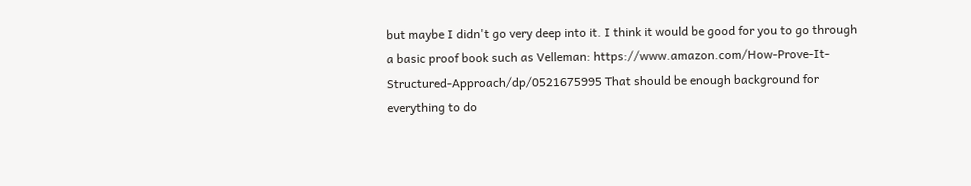but maybe I didn't go very deep into it. I think it would be good for you to go through a basic proof book such as Velleman: https://www.amazon.com/How-Prove-It-Structured-Approach/dp/0521675995 That should be enough background for everything to do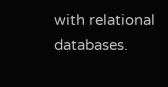with relational databases.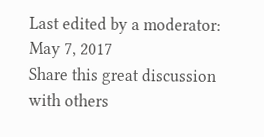Last edited by a moderator: May 7, 2017
Share this great discussion with others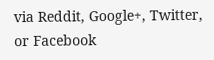via Reddit, Google+, Twitter, or Facebook